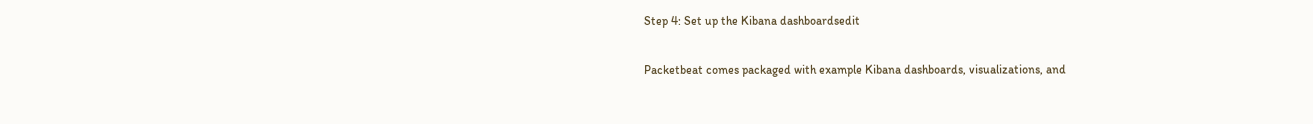Step 4: Set up the Kibana dashboardsedit

Packetbeat comes packaged with example Kibana dashboards, visualizations, and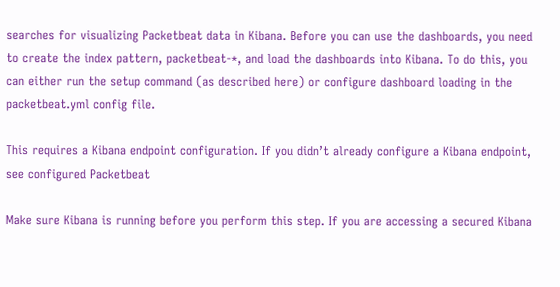searches for visualizing Packetbeat data in Kibana. Before you can use the dashboards, you need to create the index pattern, packetbeat-*, and load the dashboards into Kibana. To do this, you can either run the setup command (as described here) or configure dashboard loading in the packetbeat.yml config file.

This requires a Kibana endpoint configuration. If you didn’t already configure a Kibana endpoint, see configured Packetbeat

Make sure Kibana is running before you perform this step. If you are accessing a secured Kibana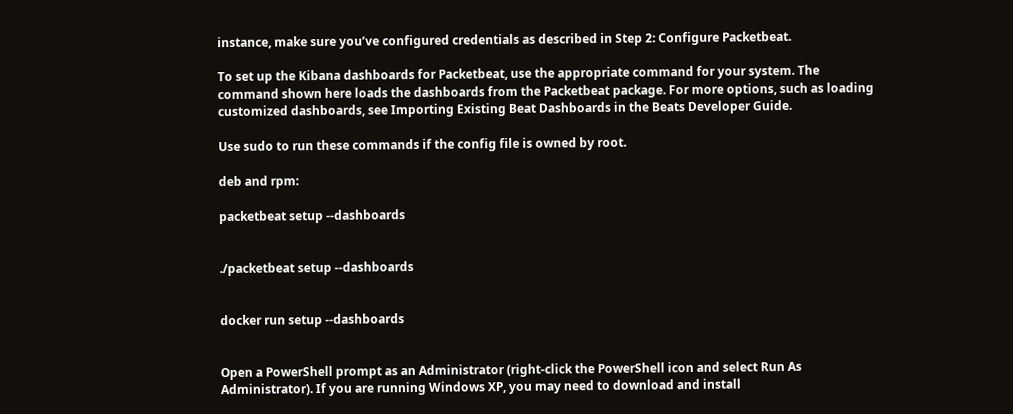instance, make sure you’ve configured credentials as described in Step 2: Configure Packetbeat.

To set up the Kibana dashboards for Packetbeat, use the appropriate command for your system. The command shown here loads the dashboards from the Packetbeat package. For more options, such as loading customized dashboards, see Importing Existing Beat Dashboards in the Beats Developer Guide.

Use sudo to run these commands if the config file is owned by root.

deb and rpm:

packetbeat setup --dashboards


./packetbeat setup --dashboards


docker run setup --dashboards


Open a PowerShell prompt as an Administrator (right-click the PowerShell icon and select Run As Administrator). If you are running Windows XP, you may need to download and install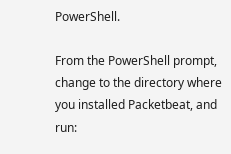PowerShell.

From the PowerShell prompt, change to the directory where you installed Packetbeat, and run: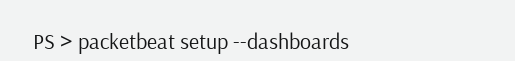PS > packetbeat setup --dashboards